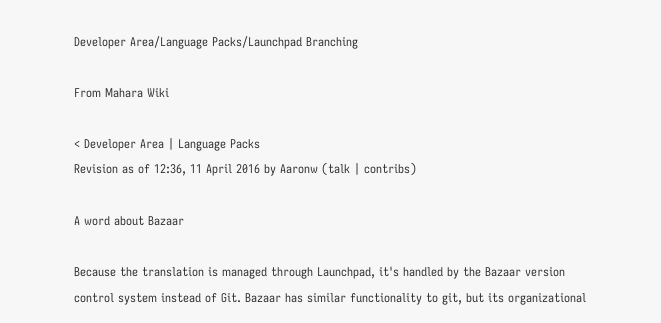Developer Area/Language Packs/Launchpad Branching

From Mahara Wiki

< Developer Area | Language Packs
Revision as of 12:36, 11 April 2016 by Aaronw (talk | contribs)

A word about Bazaar

Because the translation is managed through Launchpad, it's handled by the Bazaar version control system instead of Git. Bazaar has similar functionality to git, but its organizational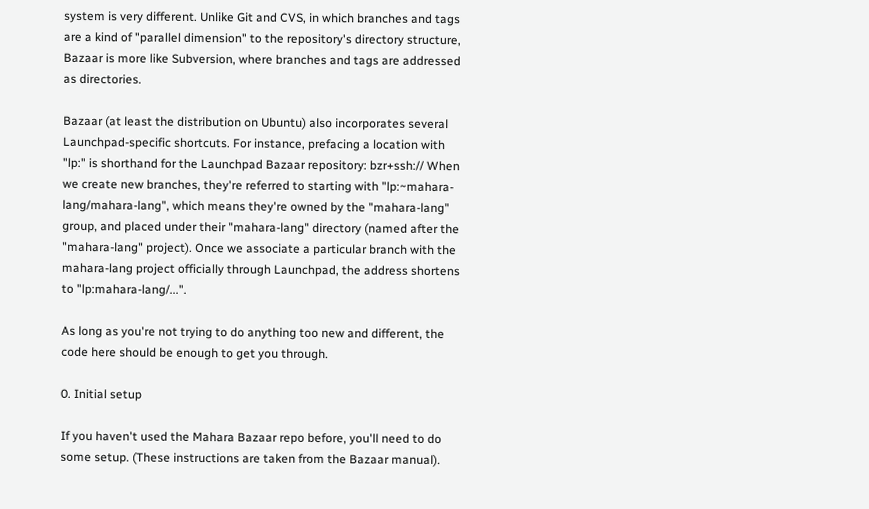system is very different. Unlike Git and CVS, in which branches and tags are a kind of "parallel dimension" to the repository's directory structure, Bazaar is more like Subversion, where branches and tags are addressed as directories.

Bazaar (at least the distribution on Ubuntu) also incorporates several Launchpad-specific shortcuts. For instance, prefacing a location with "lp:" is shorthand for the Launchpad Bazaar repository: bzr+ssh:// When we create new branches, they're referred to starting with "lp:~mahara-lang/mahara-lang", which means they're owned by the "mahara-lang" group, and placed under their "mahara-lang" directory (named after the "mahara-lang" project). Once we associate a particular branch with the mahara-lang project officially through Launchpad, the address shortens to "lp:mahara-lang/...".

As long as you're not trying to do anything too new and different, the code here should be enough to get you through.

0. Initial setup

If you haven't used the Mahara Bazaar repo before, you'll need to do some setup. (These instructions are taken from the Bazaar manual).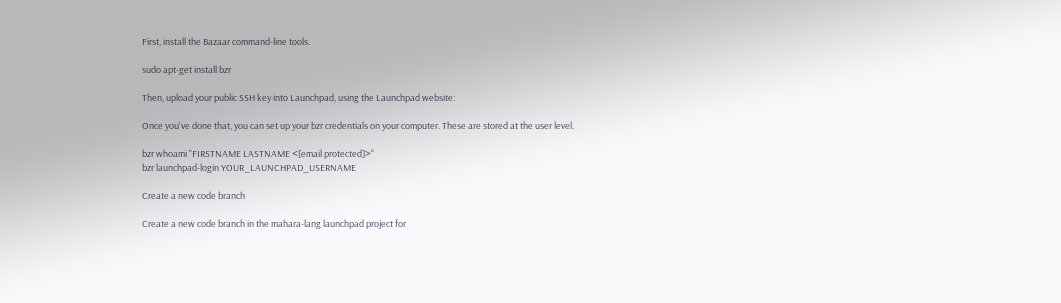First, install the Bazaar command-line tools.

sudo apt-get install bzr

Then, upload your public SSH key into Launchpad, using the Launchpad website:

Once you've done that, you can set up your bzr credentials on your computer. These are stored at the user level.

bzr whoami "FIRSTNAME LASTNAME <[email protected]>"
bzr launchpad-login YOUR_LAUNCHPAD_USERNAME

Create a new code branch

Create a new code branch in the mahara-lang launchpad project for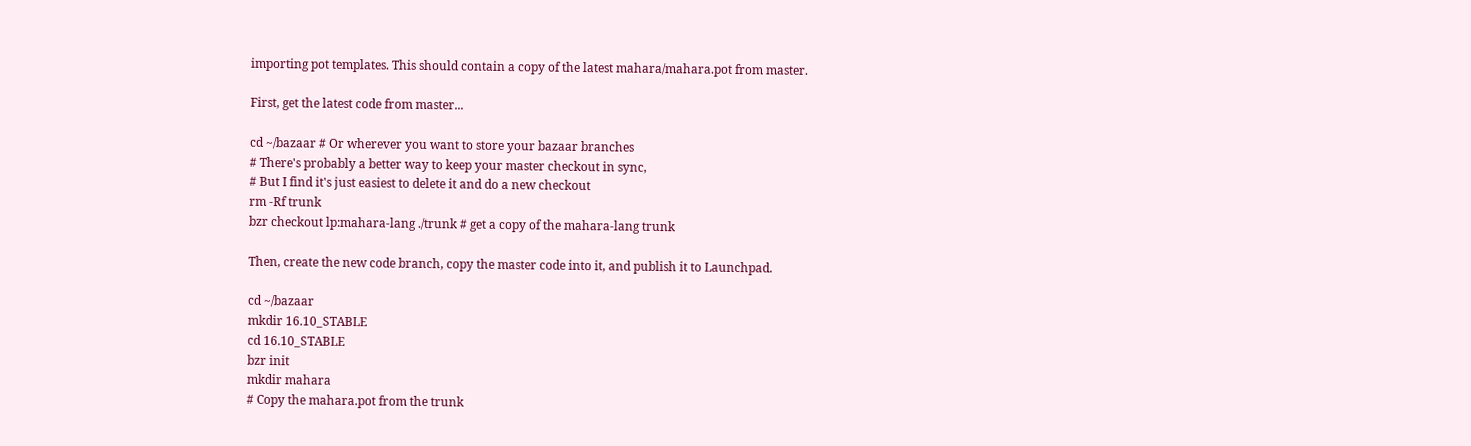importing pot templates. This should contain a copy of the latest mahara/mahara.pot from master.

First, get the latest code from master...

cd ~/bazaar # Or wherever you want to store your bazaar branches
# There's probably a better way to keep your master checkout in sync,
# But I find it's just easiest to delete it and do a new checkout
rm -Rf trunk
bzr checkout lp:mahara-lang ./trunk # get a copy of the mahara-lang trunk

Then, create the new code branch, copy the master code into it, and publish it to Launchpad.

cd ~/bazaar
mkdir 16.10_STABLE
cd 16.10_STABLE
bzr init
mkdir mahara
# Copy the mahara.pot from the trunk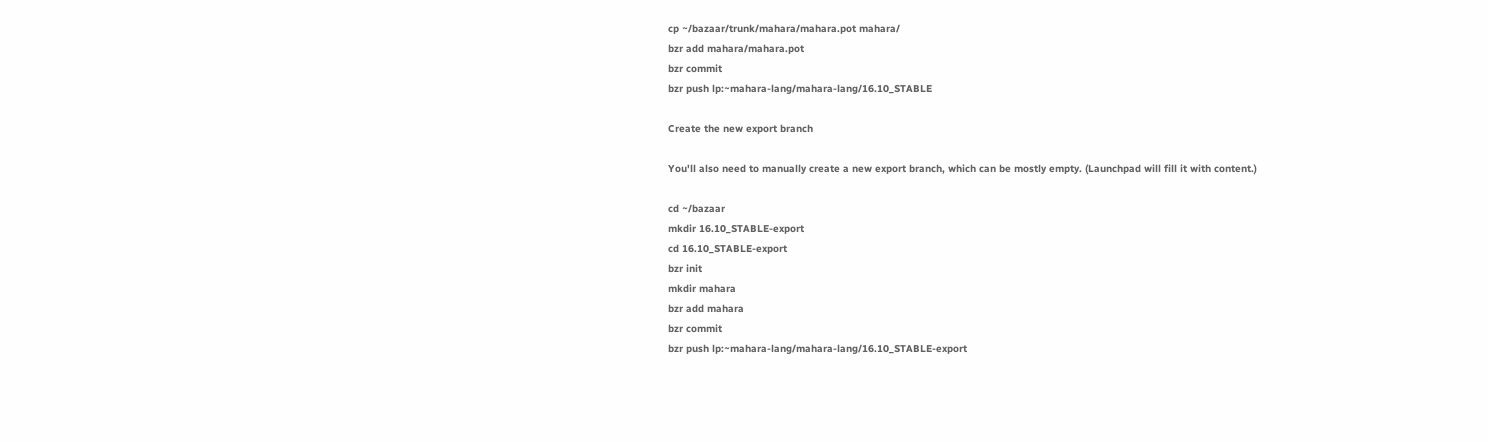cp ~/bazaar/trunk/mahara/mahara.pot mahara/
bzr add mahara/mahara.pot
bzr commit
bzr push lp:~mahara-lang/mahara-lang/16.10_STABLE

Create the new export branch

You'll also need to manually create a new export branch, which can be mostly empty. (Launchpad will fill it with content.)

cd ~/bazaar
mkdir 16.10_STABLE-export
cd 16.10_STABLE-export
bzr init
mkdir mahara
bzr add mahara
bzr commit
bzr push lp:~mahara-lang/mahara-lang/16.10_STABLE-export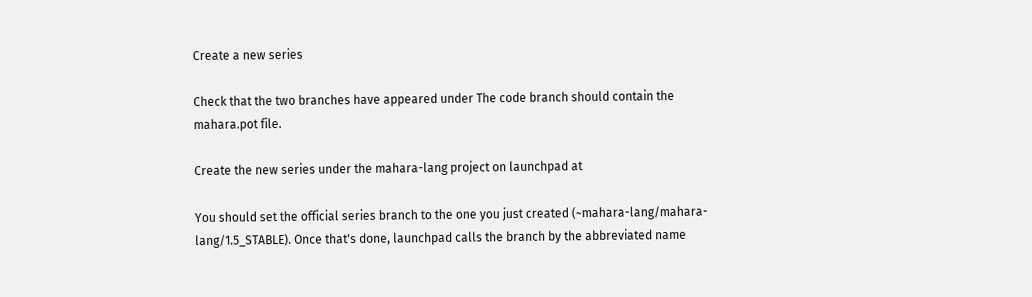Create a new series

Check that the two branches have appeared under The code branch should contain the mahara.pot file.

Create the new series under the mahara-lang project on launchpad at

You should set the official series branch to the one you just created (~mahara-lang/mahara-lang/1.5_STABLE). Once that's done, launchpad calls the branch by the abbreviated name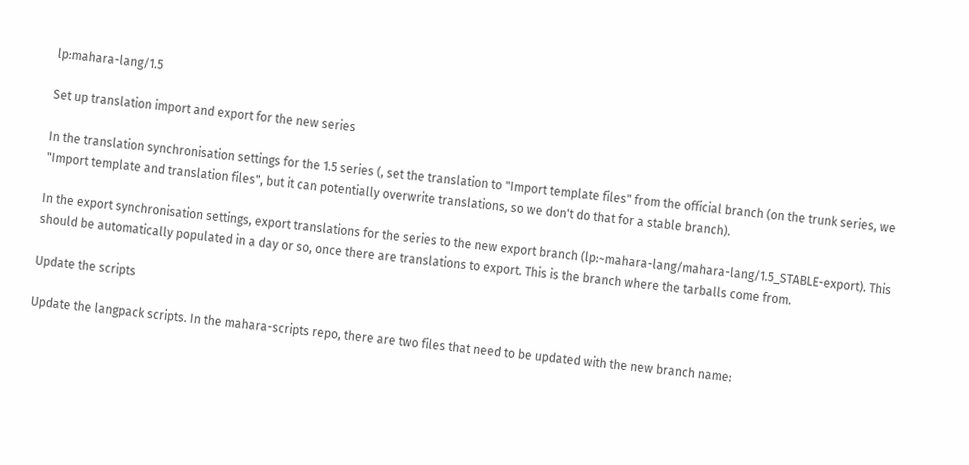lp:mahara-lang/1.5

Set up translation import and export for the new series

In the translation synchronisation settings for the 1.5 series (, set the translation to "Import template files" from the official branch (on the trunk series, we "Import template and translation files", but it can potentially overwrite translations, so we don't do that for a stable branch).

In the export synchronisation settings, export translations for the series to the new export branch (lp:~mahara-lang/mahara-lang/1.5_STABLE-export). This should be automatically populated in a day or so, once there are translations to export. This is the branch where the tarballs come from.

Update the scripts

Update the langpack scripts. In the mahara-scripts repo, there are two files that need to be updated with the new branch name: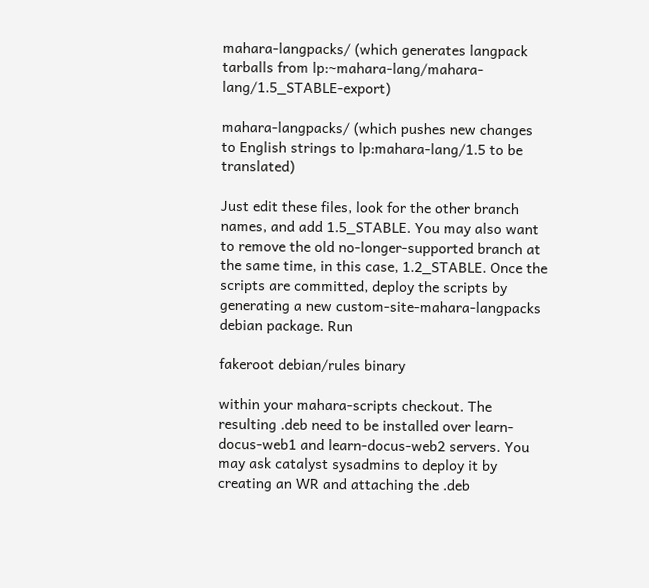mahara-langpacks/ (which generates langpack tarballs from lp:~mahara-lang/mahara-lang/1.5_STABLE-export)

mahara-langpacks/ (which pushes new changes to English strings to lp:mahara-lang/1.5 to be translated)

Just edit these files, look for the other branch names, and add 1.5_STABLE. You may also want to remove the old no-longer-supported branch at the same time, in this case, 1.2_STABLE. Once the scripts are committed, deploy the scripts by generating a new custom-site-mahara-langpacks debian package. Run

fakeroot debian/rules binary

within your mahara-scripts checkout. The resulting .deb need to be installed over learn-docus-web1 and learn-docus-web2 servers. You may ask catalyst sysadmins to deploy it by creating an WR and attaching the .deb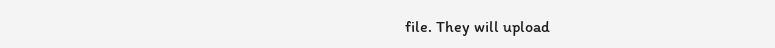file. They will upload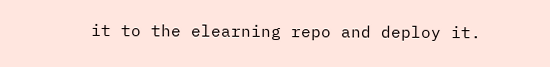it to the elearning repo and deploy it.